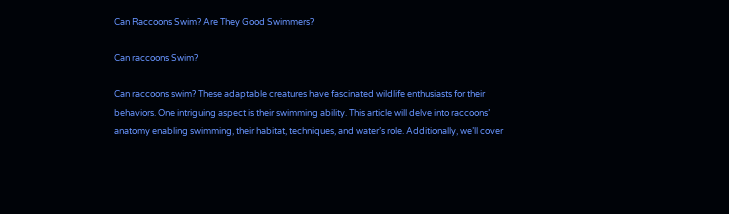Can Raccoons Swim? Are They Good Swimmers?

Can raccoons Swim?

Can raccoons swim? These adaptable creatures have fascinated wildlife enthusiasts for their behaviors. One intriguing aspect is their swimming ability. This article will delve into raccoons’ anatomy enabling swimming, their habitat, techniques, and water’s role. Additionally, we’ll cover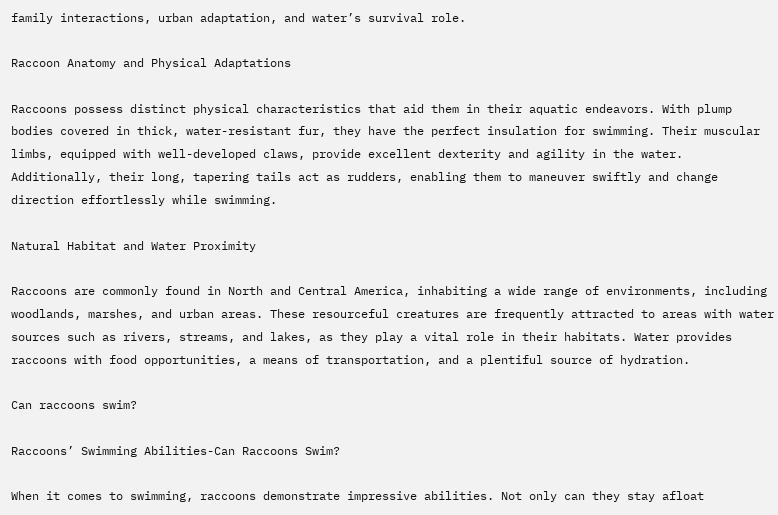family interactions, urban adaptation, and water’s survival role.

Raccoon Anatomy and Physical Adaptations

Raccoons possess distinct physical characteristics that aid them in their aquatic endeavors. With plump bodies covered in thick, water-resistant fur, they have the perfect insulation for swimming. Their muscular limbs, equipped with well-developed claws, provide excellent dexterity and agility in the water. Additionally, their long, tapering tails act as rudders, enabling them to maneuver swiftly and change direction effortlessly while swimming.

Natural Habitat and Water Proximity

Raccoons are commonly found in North and Central America, inhabiting a wide range of environments, including woodlands, marshes, and urban areas. These resourceful creatures are frequently attracted to areas with water sources such as rivers, streams, and lakes, as they play a vital role in their habitats. Water provides raccoons with food opportunities, a means of transportation, and a plentiful source of hydration.

Can raccoons swim?

Raccoons’ Swimming Abilities-Can Raccoons Swim?

When it comes to swimming, raccoons demonstrate impressive abilities. Not only can they stay afloat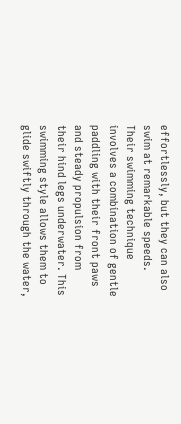effortlessly, but they can also swim at remarkable speeds. Their swimming technique involves a combination of gentle paddling with their front paws and steady propulsion from their hind legs underwater. This swimming style allows them to glide swiftly through the water,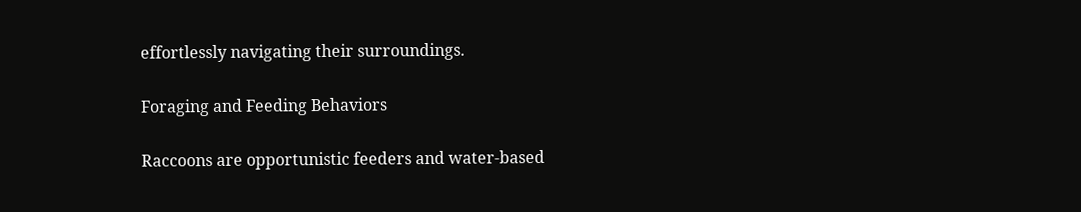effortlessly navigating their surroundings.

Foraging and Feeding Behaviors

Raccoons are opportunistic feeders and water-based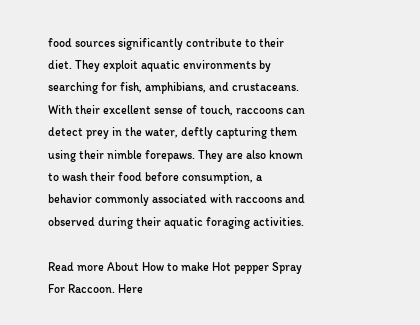food sources significantly contribute to their diet. They exploit aquatic environments by searching for fish, amphibians, and crustaceans. With their excellent sense of touch, raccoons can detect prey in the water, deftly capturing them using their nimble forepaws. They are also known to wash their food before consumption, a behavior commonly associated with raccoons and observed during their aquatic foraging activities.

Read more About How to make Hot pepper Spray For Raccoon. Here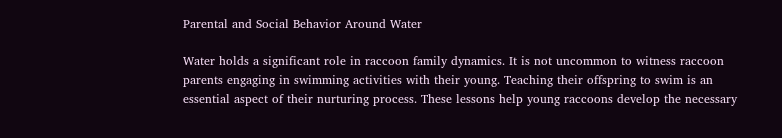Parental and Social Behavior Around Water

Water holds a significant role in raccoon family dynamics. It is not uncommon to witness raccoon parents engaging in swimming activities with their young. Teaching their offspring to swim is an essential aspect of their nurturing process. These lessons help young raccoons develop the necessary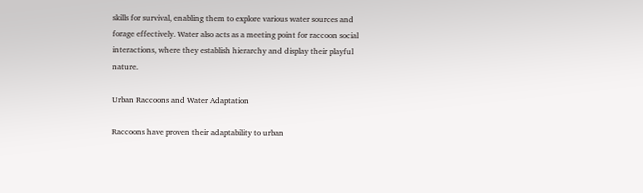skills for survival, enabling them to explore various water sources and forage effectively. Water also acts as a meeting point for raccoon social interactions, where they establish hierarchy and display their playful nature.

Urban Raccoons and Water Adaptation

Raccoons have proven their adaptability to urban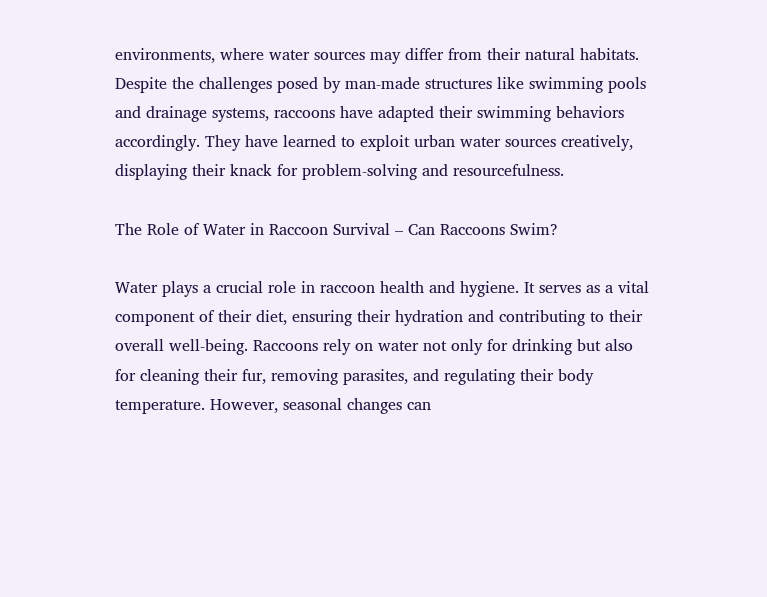environments, where water sources may differ from their natural habitats. Despite the challenges posed by man-made structures like swimming pools and drainage systems, raccoons have adapted their swimming behaviors accordingly. They have learned to exploit urban water sources creatively, displaying their knack for problem-solving and resourcefulness.

The Role of Water in Raccoon Survival – Can Raccoons Swim?

Water plays a crucial role in raccoon health and hygiene. It serves as a vital component of their diet, ensuring their hydration and contributing to their overall well-being. Raccoons rely on water not only for drinking but also for cleaning their fur, removing parasites, and regulating their body temperature. However, seasonal changes can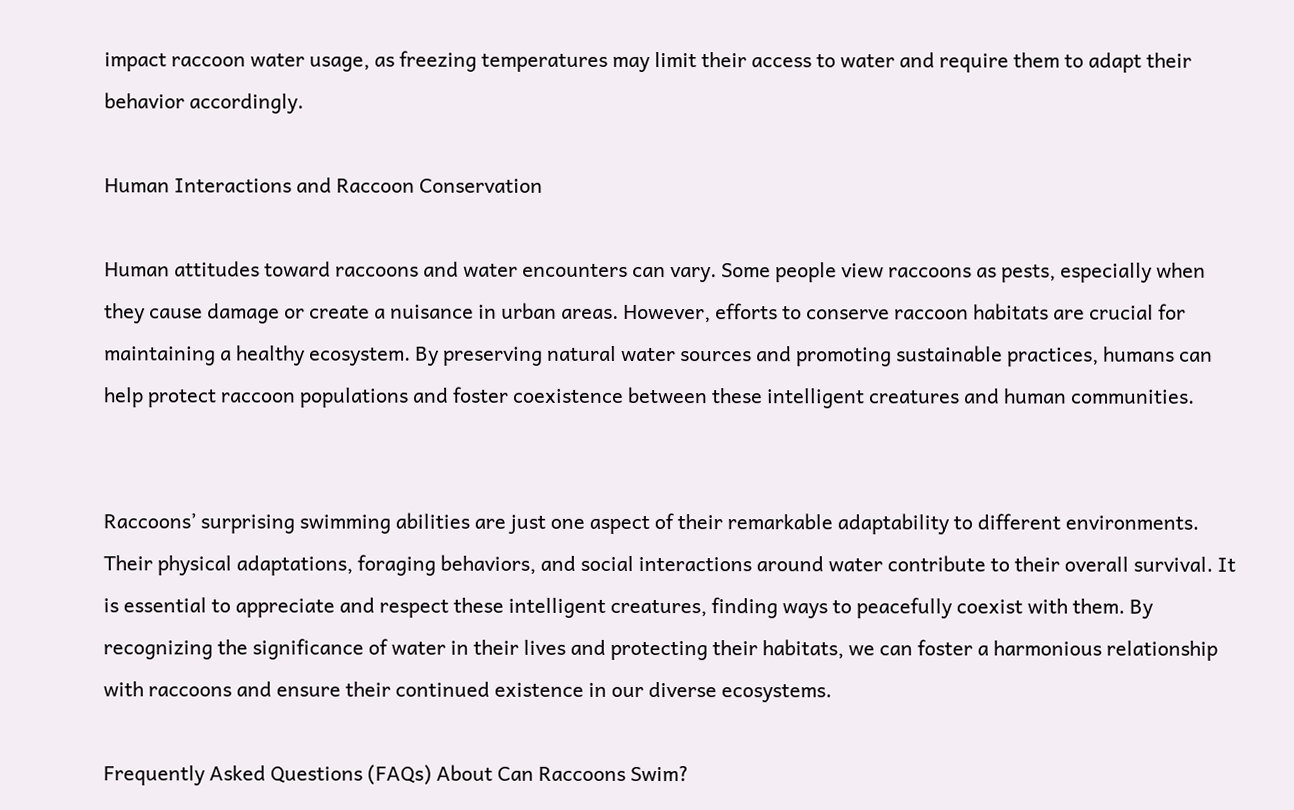impact raccoon water usage, as freezing temperatures may limit their access to water and require them to adapt their behavior accordingly.

Human Interactions and Raccoon Conservation

Human attitudes toward raccoons and water encounters can vary. Some people view raccoons as pests, especially when they cause damage or create a nuisance in urban areas. However, efforts to conserve raccoon habitats are crucial for maintaining a healthy ecosystem. By preserving natural water sources and promoting sustainable practices, humans can help protect raccoon populations and foster coexistence between these intelligent creatures and human communities.


Raccoons’ surprising swimming abilities are just one aspect of their remarkable adaptability to different environments. Their physical adaptations, foraging behaviors, and social interactions around water contribute to their overall survival. It is essential to appreciate and respect these intelligent creatures, finding ways to peacefully coexist with them. By recognizing the significance of water in their lives and protecting their habitats, we can foster a harmonious relationship with raccoons and ensure their continued existence in our diverse ecosystems.

Frequently Asked Questions (FAQs) About Can Raccoons Swim?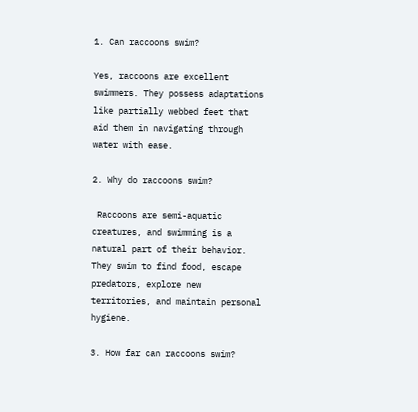1. Can raccoons swim?

Yes, raccoons are excellent swimmers. They possess adaptations like partially webbed feet that aid them in navigating through water with ease.

2. Why do raccoons swim?

 Raccoons are semi-aquatic creatures, and swimming is a natural part of their behavior. They swim to find food, escape predators, explore new territories, and maintain personal hygiene.

3. How far can raccoons swim?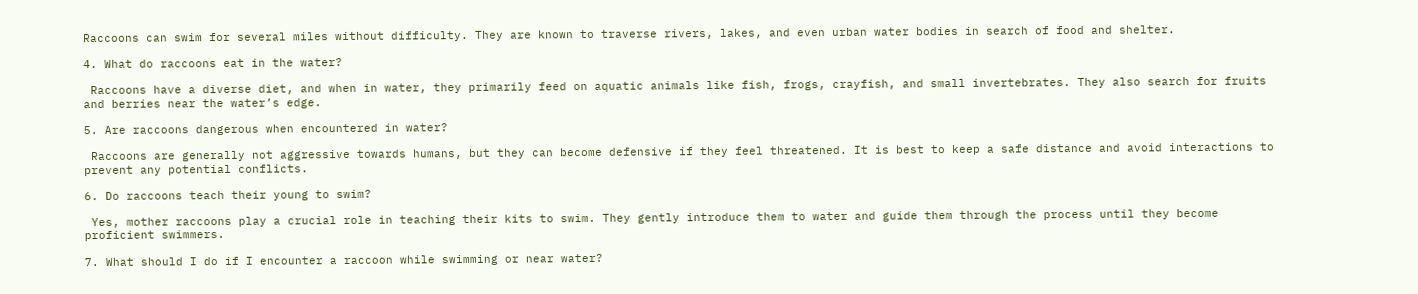Raccoons can swim for several miles without difficulty. They are known to traverse rivers, lakes, and even urban water bodies in search of food and shelter.

4. What do raccoons eat in the water?

 Raccoons have a diverse diet, and when in water, they primarily feed on aquatic animals like fish, frogs, crayfish, and small invertebrates. They also search for fruits and berries near the water’s edge.

5. Are raccoons dangerous when encountered in water?

 Raccoons are generally not aggressive towards humans, but they can become defensive if they feel threatened. It is best to keep a safe distance and avoid interactions to prevent any potential conflicts.

6. Do raccoons teach their young to swim?

 Yes, mother raccoons play a crucial role in teaching their kits to swim. They gently introduce them to water and guide them through the process until they become proficient swimmers.

7. What should I do if I encounter a raccoon while swimming or near water?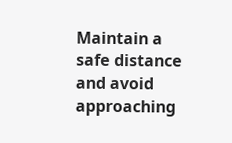Maintain a safe distance and avoid approaching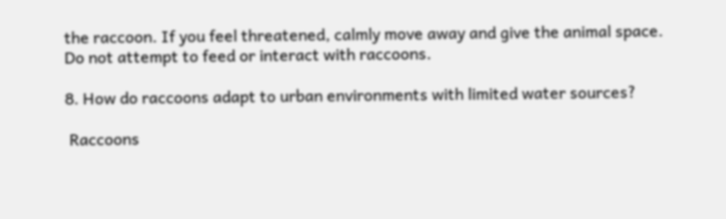the raccoon. If you feel threatened, calmly move away and give the animal space. Do not attempt to feed or interact with raccoons.

8. How do raccoons adapt to urban environments with limited water sources?

 Raccoons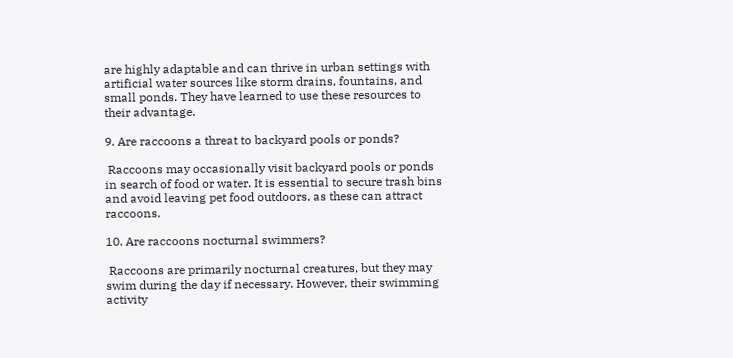are highly adaptable and can thrive in urban settings with artificial water sources like storm drains, fountains, and small ponds. They have learned to use these resources to their advantage.

9. Are raccoons a threat to backyard pools or ponds?

 Raccoons may occasionally visit backyard pools or ponds in search of food or water. It is essential to secure trash bins and avoid leaving pet food outdoors, as these can attract raccoons.

10. Are raccoons nocturnal swimmers?

 Raccoons are primarily nocturnal creatures, but they may swim during the day if necessary. However, their swimming activity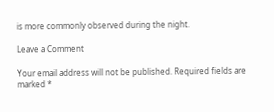is more commonly observed during the night.

Leave a Comment

Your email address will not be published. Required fields are marked *